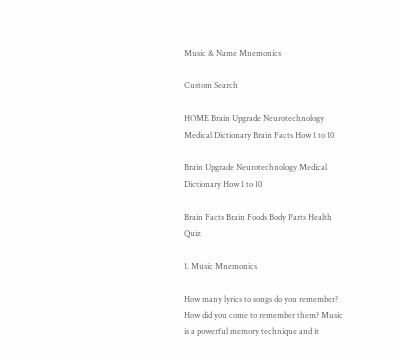Music & Name Mnemonics

Custom Search

HOME Brain Upgrade Neurotechnology Medical Dictionary Brain Facts How 1 to 10

Brain Upgrade Neurotechnology Medical Dictionary How 1 to 10

Brain Facts Brain Foods Body Parts Health Quiz

1. Music Mnemonics

How many lyrics to songs do you remember? How did you come to remember them? Music is a powerful memory technique and it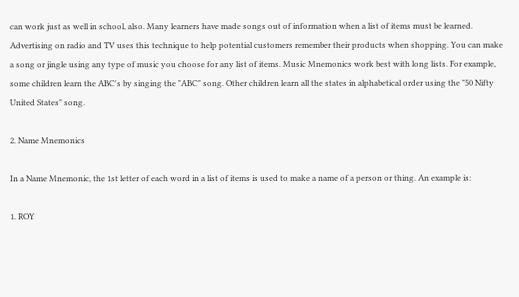can work just as well in school, also. Many learners have made songs out of information when a list of items must be learned. Advertising on radio and TV uses this technique to help potential customers remember their products when shopping. You can make a song or jingle using any type of music you choose for any list of items. Music Mnemonics work best with long lists. For example, some children learn the ABC's by singing the "ABC" song. Other children learn all the states in alphabetical order using the "50 Nifty United States" song.

2. Name Mnemonics

In a Name Mnemonic, the 1st letter of each word in a list of items is used to make a name of a person or thing. An example is:

1. ROY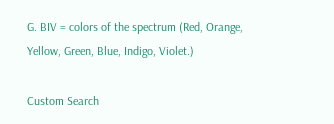G. BIV = colors of the spectrum (Red, Orange, Yellow, Green, Blue, Indigo, Violet.)

Custom Search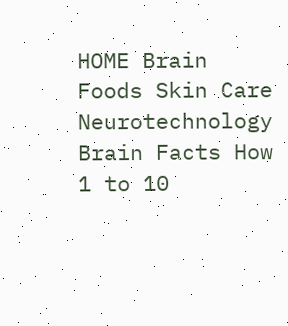HOME Brain Foods Skin Care Neurotechnology Brain Facts How 1 to 10